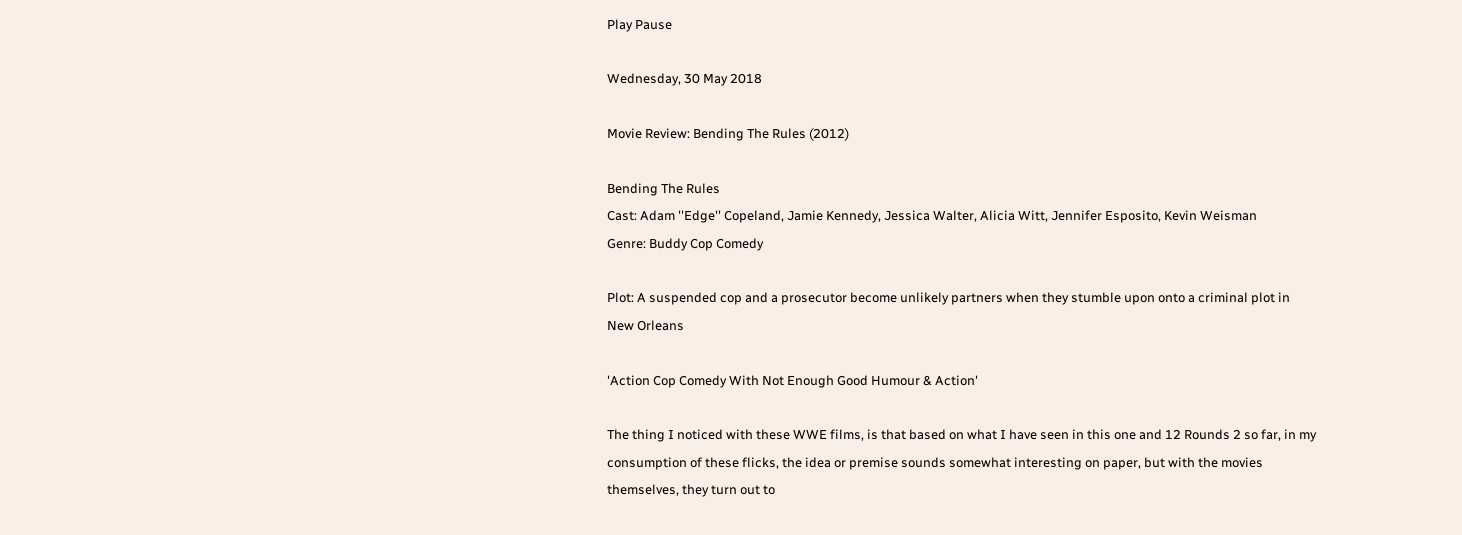Play Pause

Wednesday, 30 May 2018

Movie Review: Bending The Rules (2012)

Bending The Rules
Cast: Adam ''Edge'' Copeland, Jamie Kennedy, Jessica Walter, Alicia Witt, Jennifer Esposito, Kevin Weisman
Genre: Buddy Cop Comedy

Plot: A suspended cop and a prosecutor become unlikely partners when they stumble upon onto a criminal plot in New Orleans

'Action Cop Comedy With Not Enough Good Humour & Action'

The thing I noticed with these WWE films, is that based on what I have seen in this one and 12 Rounds 2 so far, in my consumption of these flicks, the idea or premise sounds somewhat interesting on paper, but with the movies themselves, they turn out to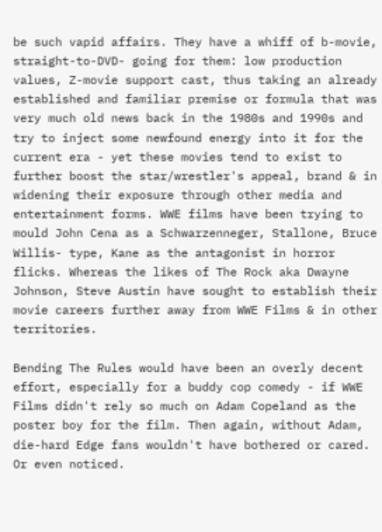be such vapid affairs. They have a whiff of b-movie, straight-to-DVD- going for them: low production values, Z-movie support cast, thus taking an already established and familiar premise or formula that was very much old news back in the 1980s and 1990s and try to inject some newfound energy into it for the current era - yet these movies tend to exist to further boost the star/wrestler's appeal, brand & in widening their exposure through other media and entertainment forms. WWE films have been trying to mould John Cena as a Schwarzenneger, Stallone, Bruce Willis- type, Kane as the antagonist in horror flicks. Whereas the likes of The Rock aka Dwayne Johnson, Steve Austin have sought to establish their movie careers further away from WWE Films & in other territories.

Bending The Rules would have been an overly decent effort, especially for a buddy cop comedy - if WWE Films didn't rely so much on Adam Copeland as the poster boy for the film. Then again, without Adam, die-hard Edge fans wouldn't have bothered or cared. Or even noticed.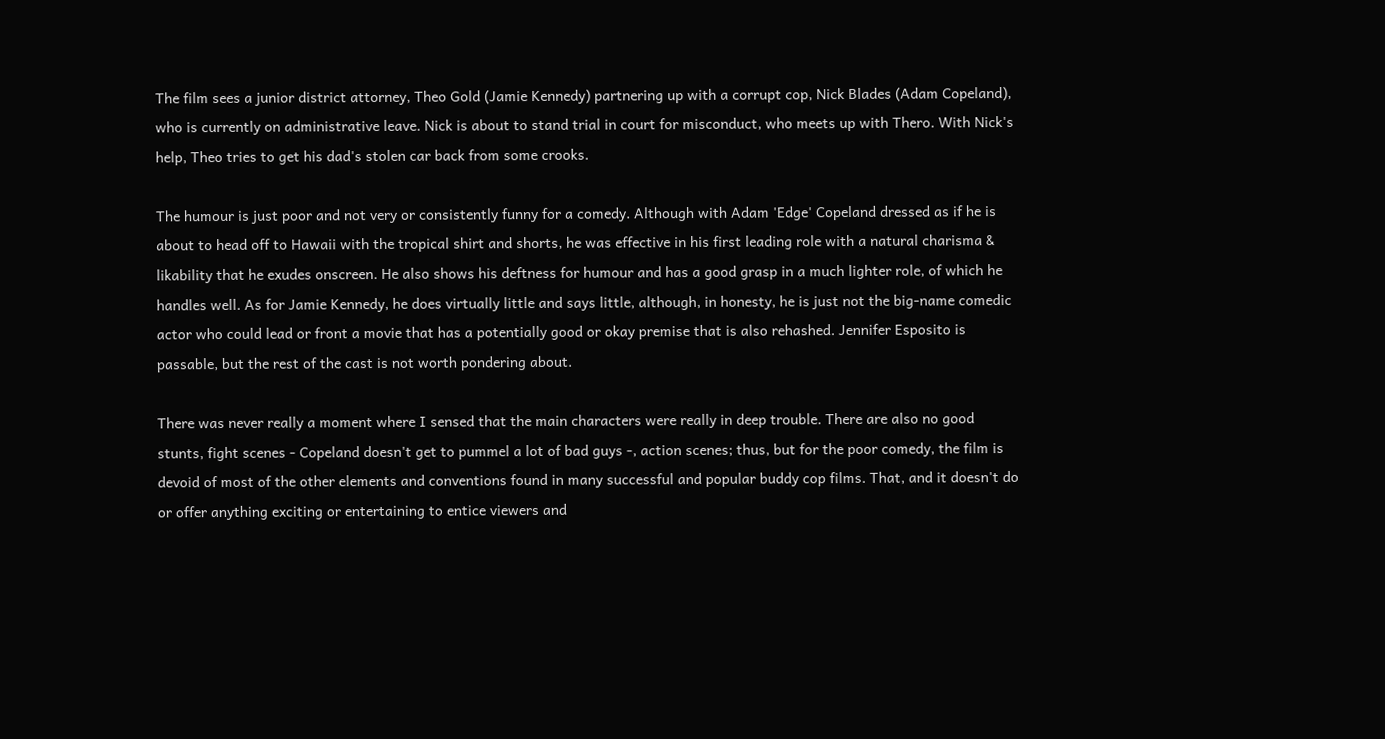The film sees a junior district attorney, Theo Gold (Jamie Kennedy) partnering up with a corrupt cop, Nick Blades (Adam Copeland), who is currently on administrative leave. Nick is about to stand trial in court for misconduct, who meets up with Thero. With Nick's help, Theo tries to get his dad's stolen car back from some crooks.

The humour is just poor and not very or consistently funny for a comedy. Although with Adam 'Edge' Copeland dressed as if he is about to head off to Hawaii with the tropical shirt and shorts, he was effective in his first leading role with a natural charisma & likability that he exudes onscreen. He also shows his deftness for humour and has a good grasp in a much lighter role, of which he handles well. As for Jamie Kennedy, he does virtually little and says little, although, in honesty, he is just not the big-name comedic actor who could lead or front a movie that has a potentially good or okay premise that is also rehashed. Jennifer Esposito is passable, but the rest of the cast is not worth pondering about.

There was never really a moment where I sensed that the main characters were really in deep trouble. There are also no good stunts, fight scenes - Copeland doesn't get to pummel a lot of bad guys -, action scenes; thus, but for the poor comedy, the film is devoid of most of the other elements and conventions found in many successful and popular buddy cop films. That, and it doesn't do or offer anything exciting or entertaining to entice viewers and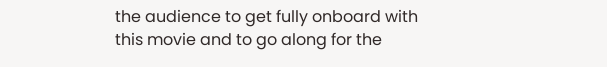the audience to get fully onboard with this movie and to go along for the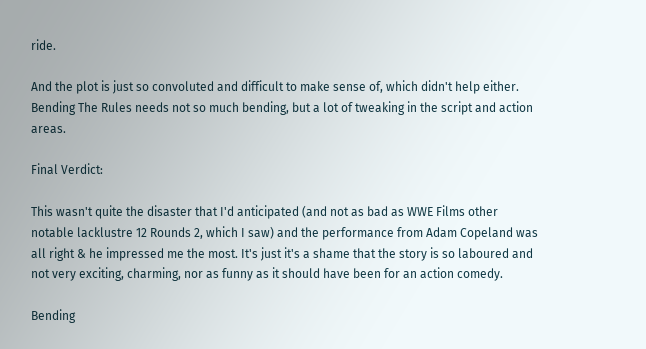ride.

And the plot is just so convoluted and difficult to make sense of, which didn't help either. Bending The Rules needs not so much bending, but a lot of tweaking in the script and action areas.

Final Verdict:

This wasn't quite the disaster that I'd anticipated (and not as bad as WWE Films other notable lacklustre 12 Rounds 2, which I saw) and the performance from Adam Copeland was all right & he impressed me the most. It's just it's a shame that the story is so laboured and not very exciting, charming, nor as funny as it should have been for an action comedy.

Bending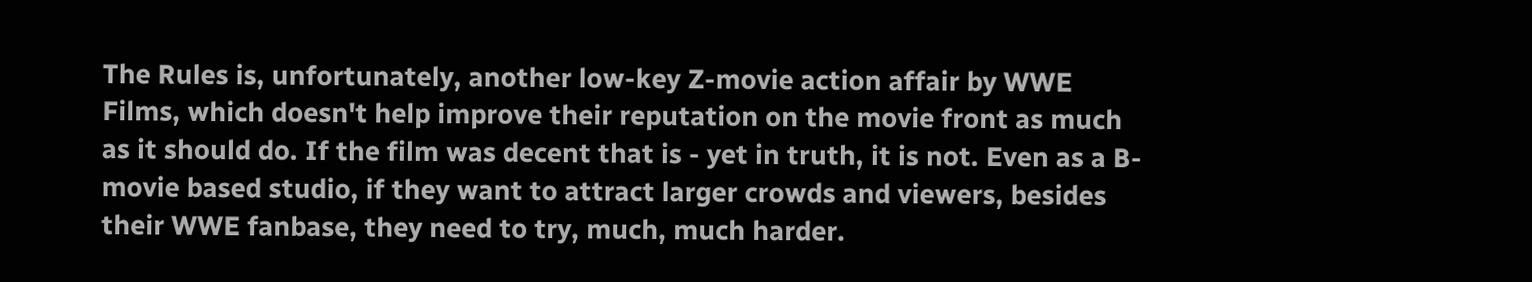The Rules is, unfortunately, another low-key Z-movie action affair by WWE Films, which doesn't help improve their reputation on the movie front as much as it should do. If the film was decent that is - yet in truth, it is not. Even as a B-movie based studio, if they want to attract larger crowds and viewers, besides their WWE fanbase, they need to try, much, much harder.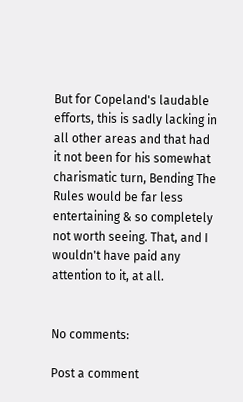But for Copeland's laudable efforts, this is sadly lacking in all other areas and that had it not been for his somewhat charismatic turn, Bending The Rules would be far less entertaining & so completely not worth seeing. That, and I wouldn't have paid any attention to it, at all.


No comments:

Post a comment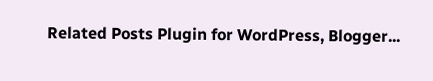Related Posts Plugin for WordPress, Blogger...